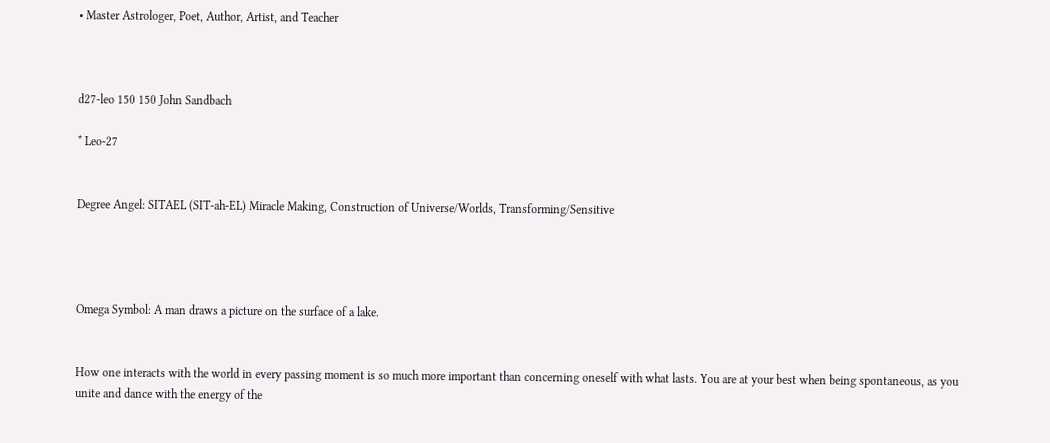• Master Astrologer, Poet, Author, Artist, and Teacher



d27-leo 150 150 John Sandbach

* Leo-27


Degree Angel: SITAEL (SIT-ah-EL) Miracle Making, Construction of Universe/Worlds, Transforming/Sensitive




Omega Symbol: A man draws a picture on the surface of a lake.


How one interacts with the world in every passing moment is so much more important than concerning oneself with what lasts. You are at your best when being spontaneous, as you unite and dance with the energy of the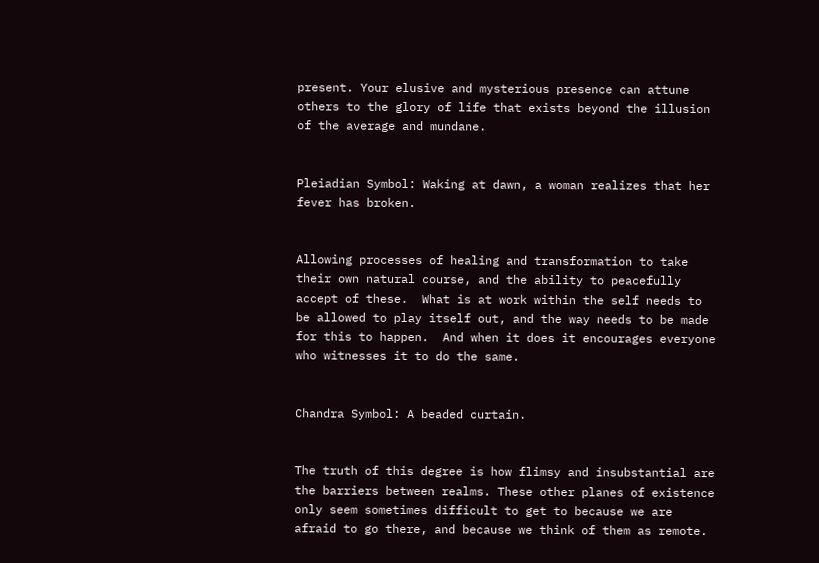present. Your elusive and mysterious presence can attune others to the glory of life that exists beyond the illusion of the average and mundane.


Pleiadian Symbol: Waking at dawn, a woman realizes that her fever has broken.


Allowing processes of healing and transformation to take their own natural course, and the ability to peacefully accept of these.  What is at work within the self needs to be allowed to play itself out, and the way needs to be made for this to happen.  And when it does it encourages everyone who witnesses it to do the same.


Chandra Symbol: A beaded curtain.


The truth of this degree is how flimsy and insubstantial are the barriers between realms. These other planes of existence only seem sometimes difficult to get to because we are afraid to go there, and because we think of them as remote.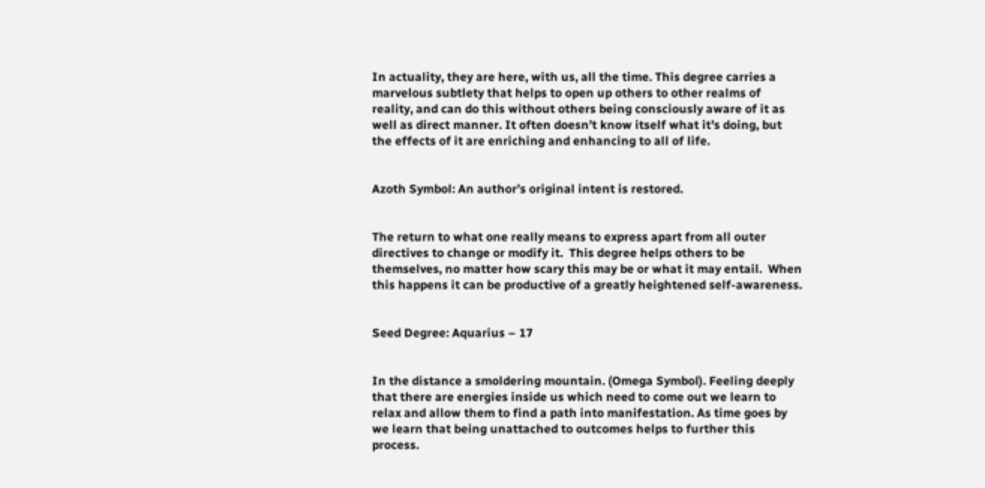In actuality, they are here, with us, all the time. This degree carries a marvelous subtlety that helps to open up others to other realms of reality, and can do this without others being consciously aware of it as well as direct manner. It often doesn’t know itself what it’s doing, but the effects of it are enriching and enhancing to all of life.


Azoth Symbol: An author’s original intent is restored.


The return to what one really means to express apart from all outer directives to change or modify it.  This degree helps others to be themselves, no matter how scary this may be or what it may entail.  When this happens it can be productive of a greatly heightened self-awareness.


Seed Degree: Aquarius – 17


In the distance a smoldering mountain. (Omega Symbol). Feeling deeply that there are energies inside us which need to come out we learn to relax and allow them to find a path into manifestation. As time goes by we learn that being unattached to outcomes helps to further this process.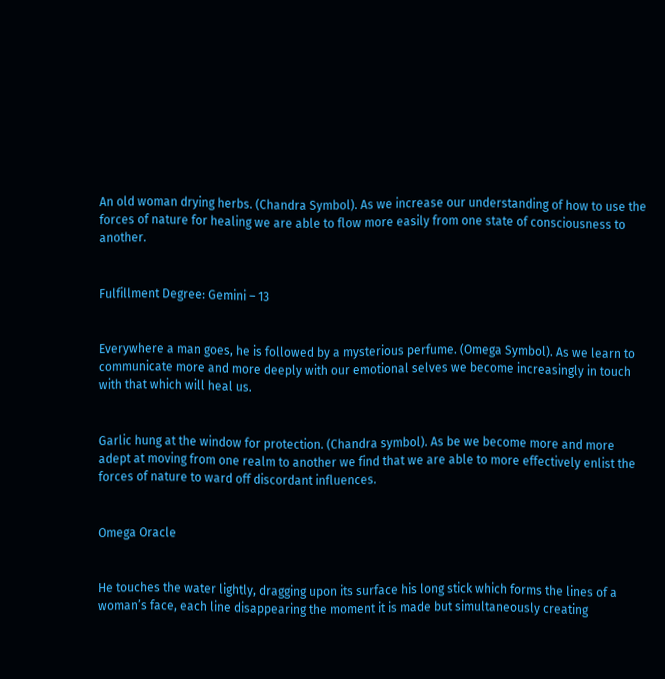An old woman drying herbs. (Chandra Symbol). As we increase our understanding of how to use the forces of nature for healing we are able to flow more easily from one state of consciousness to another.


Fulfillment Degree: Gemini – 13


Everywhere a man goes, he is followed by a mysterious perfume. (Omega Symbol). As we learn to communicate more and more deeply with our emotional selves we become increasingly in touch with that which will heal us.


Garlic hung at the window for protection. (Chandra symbol). As be we become more and more adept at moving from one realm to another we find that we are able to more effectively enlist the forces of nature to ward off discordant influences.


Omega Oracle


He touches the water lightly, dragging upon its surface his long stick which forms the lines of a woman’s face, each line disappearing the moment it is made but simultaneously creating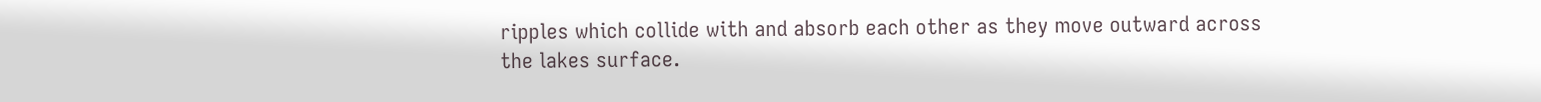ripples which collide with and absorb each other as they move outward across the lakes surface.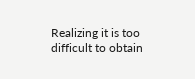Realizing it is too difficult to obtain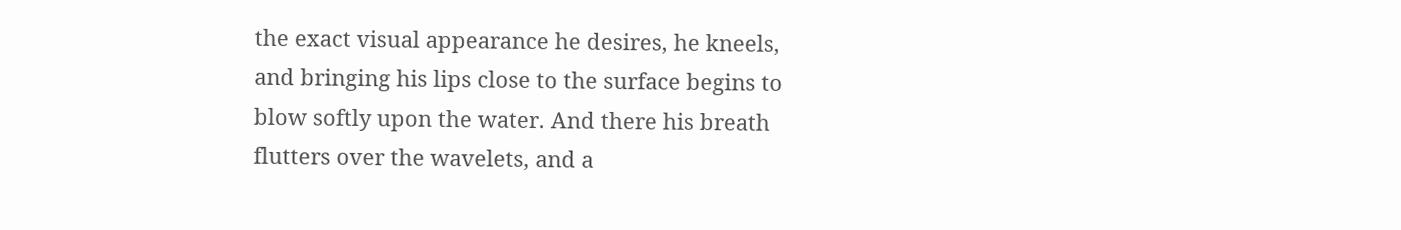the exact visual appearance he desires, he kneels, and bringing his lips close to the surface begins to blow softly upon the water. And there his breath flutters over the wavelets, and a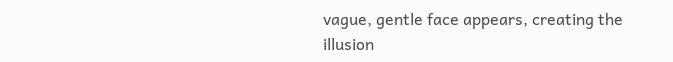vague, gentle face appears, creating the illusion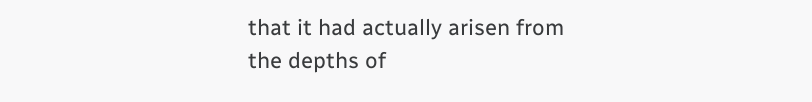that it had actually arisen from the depths of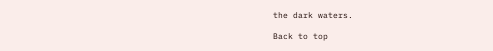the dark waters.

Back to top